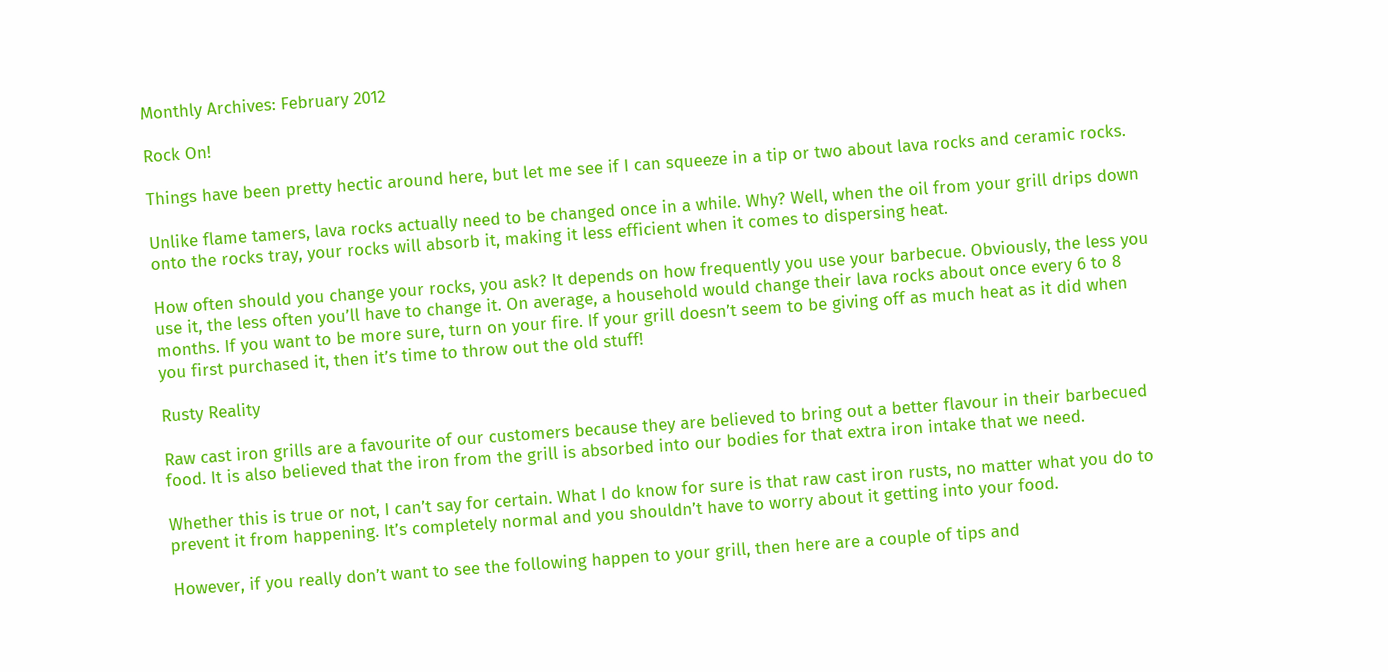Monthly Archives: February 2012

Rock On!

Things have been pretty hectic around here, but let me see if I can squeeze in a tip or two about lava rocks and ceramic rocks.

Unlike flame tamers, lava rocks actually need to be changed once in a while. Why? Well, when the oil from your grill drips down onto the rocks tray, your rocks will absorb it, making it less efficient when it comes to dispersing heat.

How often should you change your rocks, you ask? It depends on how frequently you use your barbecue. Obviously, the less you use it, the less often you’ll have to change it. On average, a household would change their lava rocks about once every 6 to 8 months. If you want to be more sure, turn on your fire. If your grill doesn’t seem to be giving off as much heat as it did when you first purchased it, then it’s time to throw out the old stuff!

Rusty Reality

Raw cast iron grills are a favourite of our customers because they are believed to bring out a better flavour in their barbecued food. It is also believed that the iron from the grill is absorbed into our bodies for that extra iron intake that we need.

Whether this is true or not, I can’t say for certain. What I do know for sure is that raw cast iron rusts, no matter what you do to prevent it from happening. It’s completely normal and you shouldn’t have to worry about it getting into your food.

However, if you really don’t want to see the following happen to your grill, then here are a couple of tips and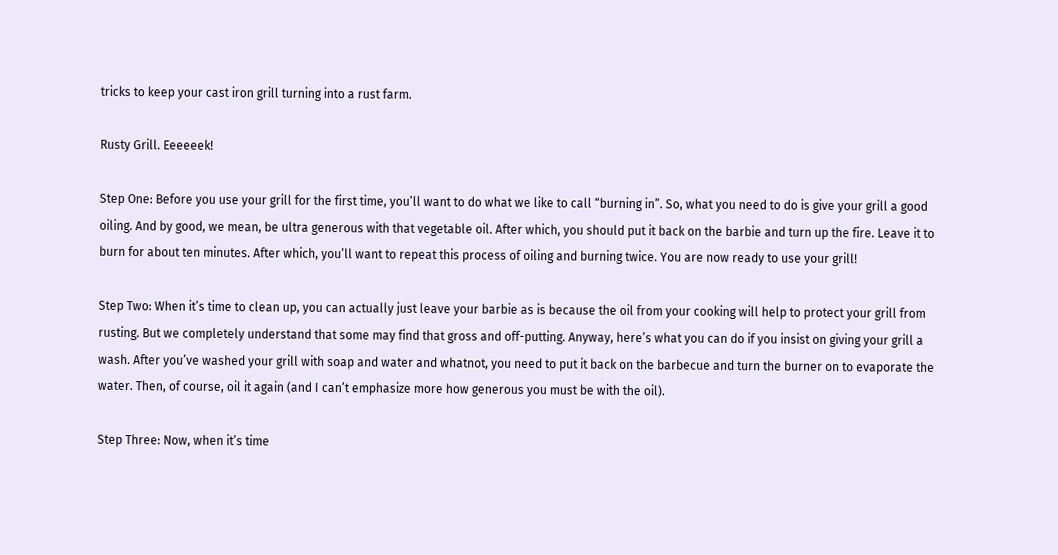tricks to keep your cast iron grill turning into a rust farm.

Rusty Grill. Eeeeeek!

Step One: Before you use your grill for the first time, you’ll want to do what we like to call “burning in”. So, what you need to do is give your grill a good oiling. And by good, we mean, be ultra generous with that vegetable oil. After which, you should put it back on the barbie and turn up the fire. Leave it to burn for about ten minutes. After which, you’ll want to repeat this process of oiling and burning twice. You are now ready to use your grill!

Step Two: When it’s time to clean up, you can actually just leave your barbie as is because the oil from your cooking will help to protect your grill from rusting. But we completely understand that some may find that gross and off-putting. Anyway, here’s what you can do if you insist on giving your grill a wash. After you’ve washed your grill with soap and water and whatnot, you need to put it back on the barbecue and turn the burner on to evaporate the water. Then, of course, oil it again (and I can’t emphasize more how generous you must be with the oil).

Step Three: Now, when it’s time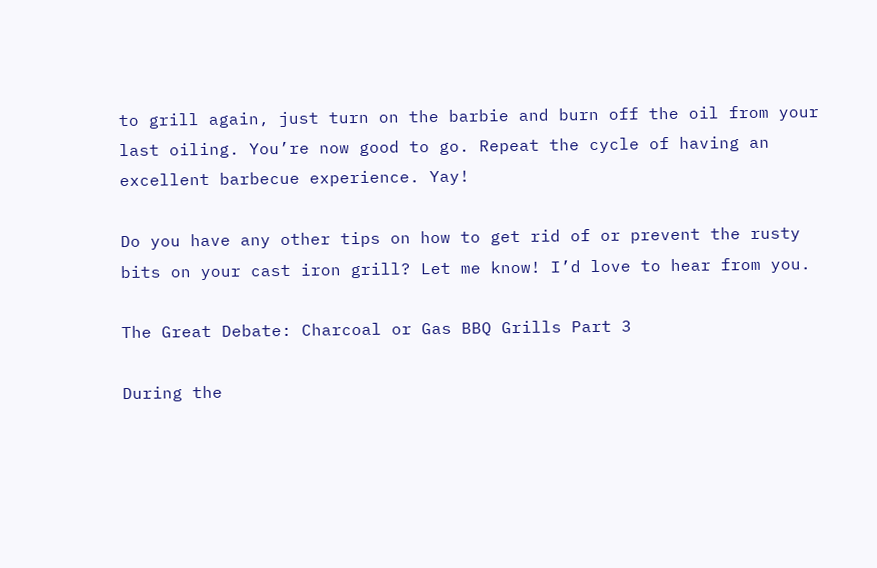to grill again, just turn on the barbie and burn off the oil from your last oiling. You’re now good to go. Repeat the cycle of having an excellent barbecue experience. Yay!

Do you have any other tips on how to get rid of or prevent the rusty bits on your cast iron grill? Let me know! I’d love to hear from you.

The Great Debate: Charcoal or Gas BBQ Grills Part 3

During the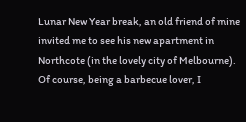Lunar New Year break, an old friend of mine invited me to see his new apartment in Northcote (in the lovely city of Melbourne). Of course, being a barbecue lover, I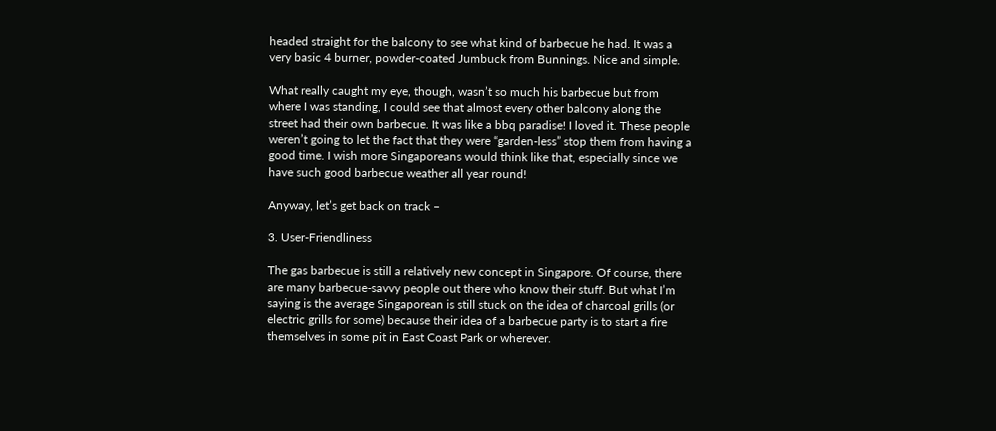headed straight for the balcony to see what kind of barbecue he had. It was a very basic 4 burner, powder-coated Jumbuck from Bunnings. Nice and simple.

What really caught my eye, though, wasn’t so much his barbecue but from where I was standing, I could see that almost every other balcony along the street had their own barbecue. It was like a bbq paradise! I loved it. These people weren’t going to let the fact that they were “garden-less” stop them from having a good time. I wish more Singaporeans would think like that, especially since we have such good barbecue weather all year round!

Anyway, let’s get back on track –

3. User-Friendliness

The gas barbecue is still a relatively new concept in Singapore. Of course, there are many barbecue-savvy people out there who know their stuff. But what I’m saying is the average Singaporean is still stuck on the idea of charcoal grills (or electric grills for some) because their idea of a barbecue party is to start a fire themselves in some pit in East Coast Park or wherever.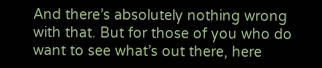And there’s absolutely nothing wrong with that. But for those of you who do want to see what’s out there, here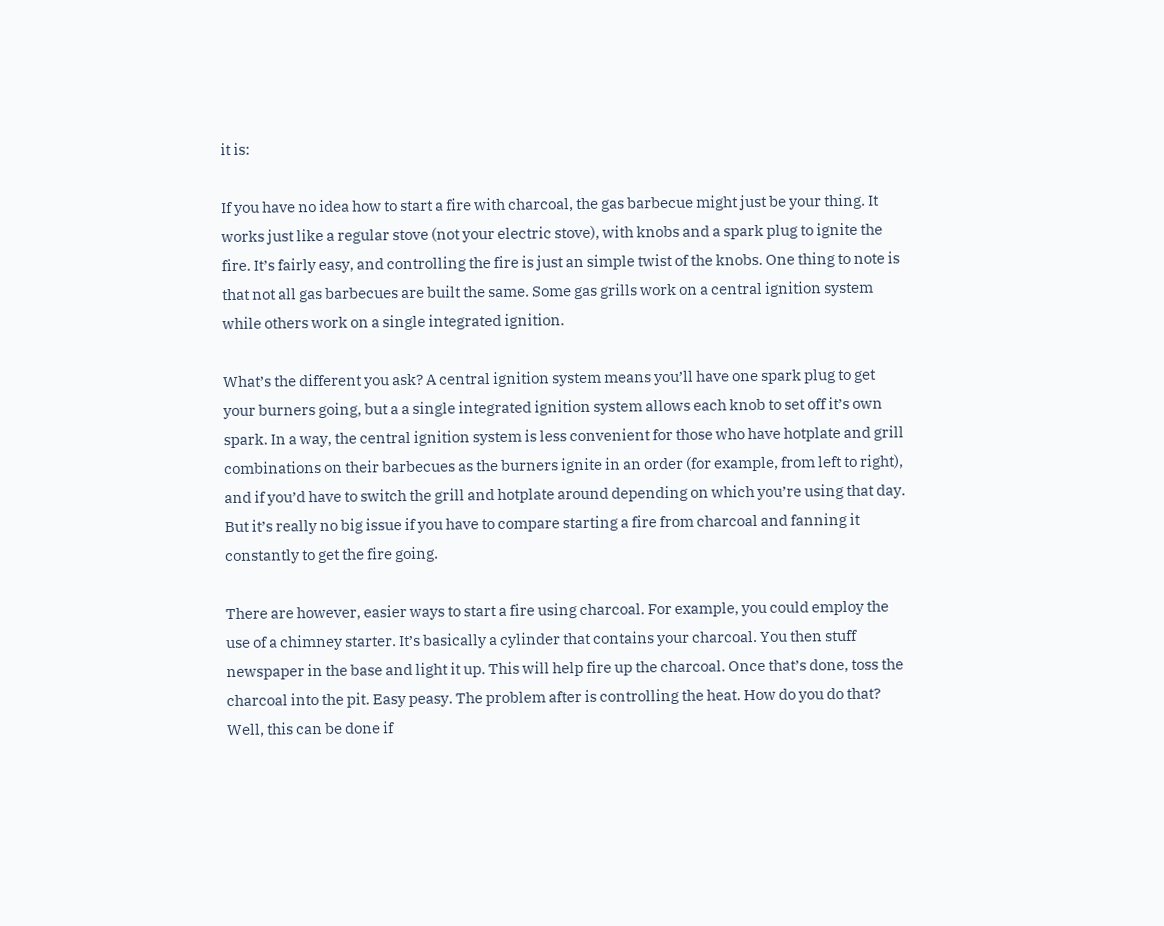it is:

If you have no idea how to start a fire with charcoal, the gas barbecue might just be your thing. It works just like a regular stove (not your electric stove), with knobs and a spark plug to ignite the fire. It’s fairly easy, and controlling the fire is just an simple twist of the knobs. One thing to note is that not all gas barbecues are built the same. Some gas grills work on a central ignition system while others work on a single integrated ignition.

What’s the different you ask? A central ignition system means you’ll have one spark plug to get your burners going, but a a single integrated ignition system allows each knob to set off it’s own spark. In a way, the central ignition system is less convenient for those who have hotplate and grill combinations on their barbecues as the burners ignite in an order (for example, from left to right), and if you’d have to switch the grill and hotplate around depending on which you’re using that day. But it’s really no big issue if you have to compare starting a fire from charcoal and fanning it constantly to get the fire going.

There are however, easier ways to start a fire using charcoal. For example, you could employ the use of a chimney starter. It’s basically a cylinder that contains your charcoal. You then stuff newspaper in the base and light it up. This will help fire up the charcoal. Once that’s done, toss the charcoal into the pit. Easy peasy. The problem after is controlling the heat. How do you do that? Well, this can be done if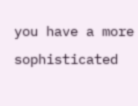you have a more sophisticated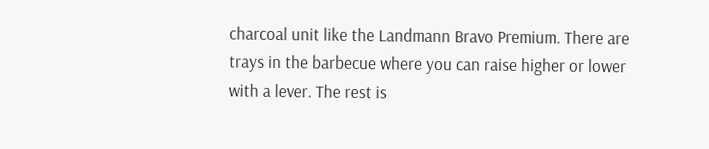charcoal unit like the Landmann Bravo Premium. There are trays in the barbecue where you can raise higher or lower with a lever. The rest is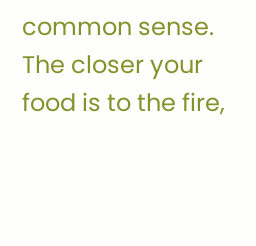common sense. The closer your food is to the fire,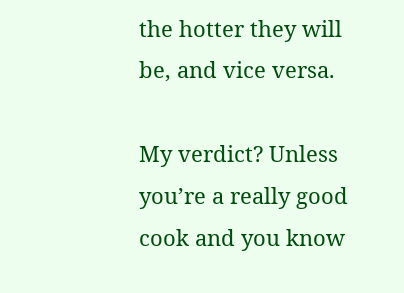the hotter they will be, and vice versa.

My verdict? Unless you’re a really good cook and you know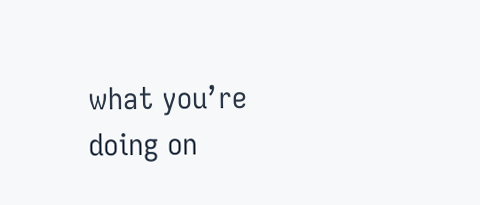what you’re doing on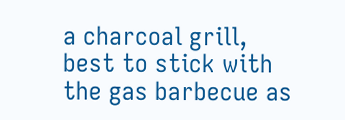a charcoal grill, best to stick with the gas barbecue as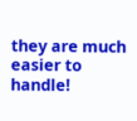they are much easier to handle!